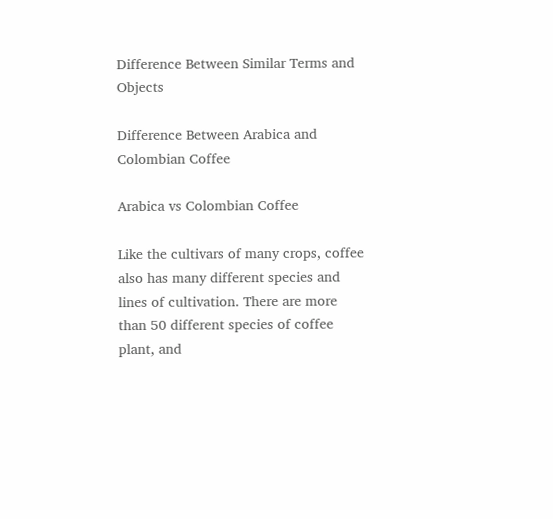Difference Between Similar Terms and Objects

Difference Between Arabica and Colombian Coffee

Arabica vs Colombian Coffee

Like the cultivars of many crops, coffee also has many different species and lines of cultivation. There are more than 50 different species of coffee plant, and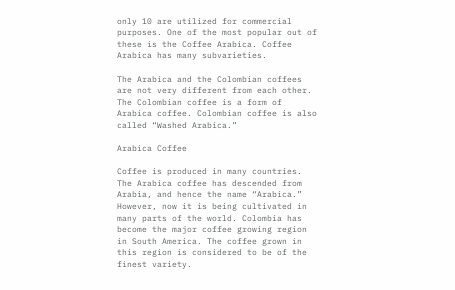only 10 are utilized for commercial purposes. One of the most popular out of these is the Coffee Arabica. Coffee Arabica has many subvarieties.

The Arabica and the Colombian coffees are not very different from each other. The Colombian coffee is a form of Arabica coffee. Colombian coffee is also called “Washed Arabica.”

Arabica Coffee

Coffee is produced in many countries. The Arabica coffee has descended from Arabia, and hence the name “Arabica.” However, now it is being cultivated in many parts of the world. Colombia has become the major coffee growing region in South America. The coffee grown in this region is considered to be of the finest variety.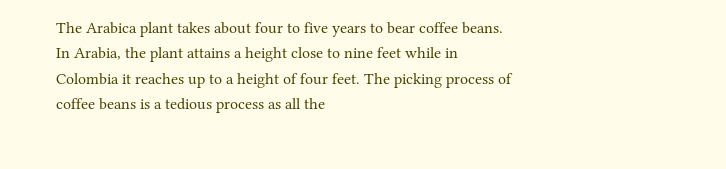The Arabica plant takes about four to five years to bear coffee beans. In Arabia, the plant attains a height close to nine feet while in Colombia it reaches up to a height of four feet. The picking process of coffee beans is a tedious process as all the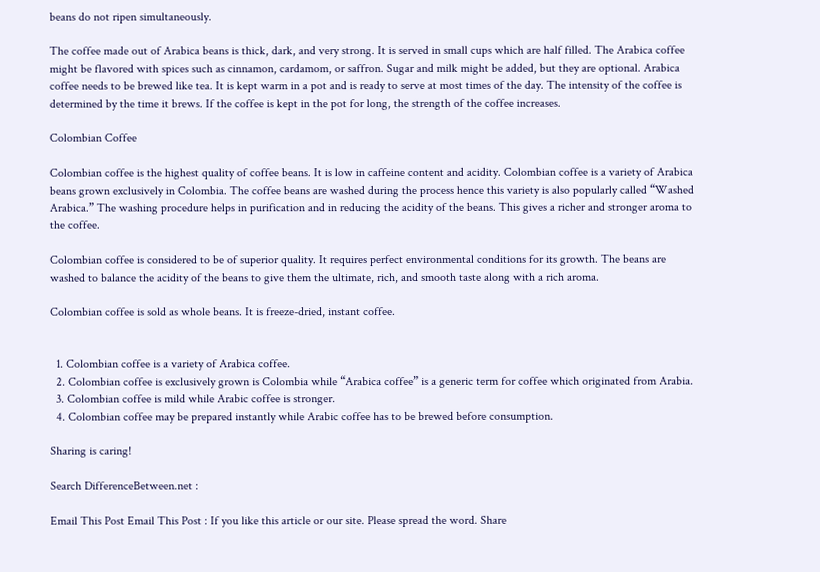beans do not ripen simultaneously.

The coffee made out of Arabica beans is thick, dark, and very strong. It is served in small cups which are half filled. The Arabica coffee might be flavored with spices such as cinnamon, cardamom, or saffron. Sugar and milk might be added, but they are optional. Arabica coffee needs to be brewed like tea. It is kept warm in a pot and is ready to serve at most times of the day. The intensity of the coffee is determined by the time it brews. If the coffee is kept in the pot for long, the strength of the coffee increases.

Colombian Coffee

Colombian coffee is the highest quality of coffee beans. It is low in caffeine content and acidity. Colombian coffee is a variety of Arabica beans grown exclusively in Colombia. The coffee beans are washed during the process hence this variety is also popularly called “Washed Arabica.” The washing procedure helps in purification and in reducing the acidity of the beans. This gives a richer and stronger aroma to the coffee.

Colombian coffee is considered to be of superior quality. It requires perfect environmental conditions for its growth. The beans are washed to balance the acidity of the beans to give them the ultimate, rich, and smooth taste along with a rich aroma.

Colombian coffee is sold as whole beans. It is freeze-dried, instant coffee.


  1. Colombian coffee is a variety of Arabica coffee.
  2. Colombian coffee is exclusively grown is Colombia while “Arabica coffee” is a generic term for coffee which originated from Arabia.
  3. Colombian coffee is mild while Arabic coffee is stronger.
  4. Colombian coffee may be prepared instantly while Arabic coffee has to be brewed before consumption.

Sharing is caring!

Search DifferenceBetween.net :

Email This Post Email This Post : If you like this article or our site. Please spread the word. Share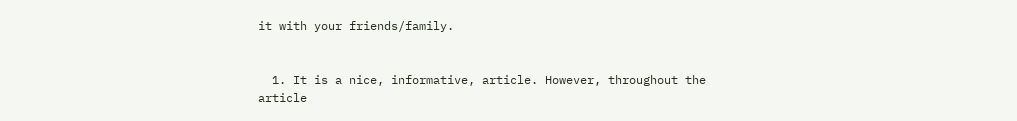it with your friends/family.


  1. It is a nice, informative, article. However, throughout the article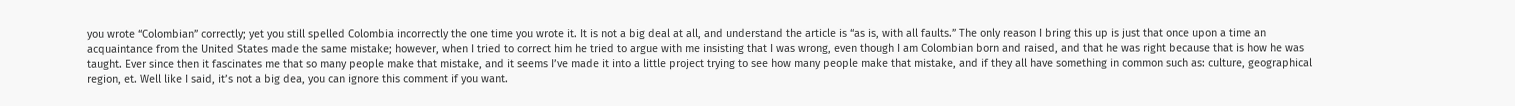you wrote “Colombian” correctly; yet you still spelled Colombia incorrectly the one time you wrote it. It is not a big deal at all, and understand the article is “as is, with all faults.” The only reason I bring this up is just that once upon a time an acquaintance from the United States made the same mistake; however, when I tried to correct him he tried to argue with me insisting that I was wrong, even though I am Colombian born and raised, and that he was right because that is how he was taught. Ever since then it fascinates me that so many people make that mistake, and it seems I’ve made it into a little project trying to see how many people make that mistake, and if they all have something in common such as: culture, geographical region, et. Well like I said, it’s not a big dea, you can ignore this comment if you want.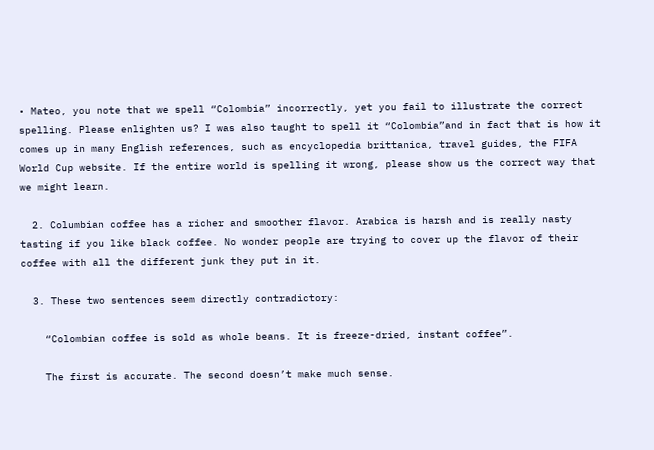• Mateo, you note that we spell “Colombia” incorrectly, yet you fail to illustrate the correct spelling. Please enlighten us? I was also taught to spell it “Colombia”and in fact that is how it comes up in many English references, such as encyclopedia brittanica, travel guides, the FIFA World Cup website. If the entire world is spelling it wrong, please show us the correct way that we might learn.

  2. Columbian coffee has a richer and smoother flavor. Arabica is harsh and is really nasty tasting if you like black coffee. No wonder people are trying to cover up the flavor of their coffee with all the different junk they put in it.

  3. These two sentences seem directly contradictory:

    “Colombian coffee is sold as whole beans. It is freeze-dried, instant coffee”.

    The first is accurate. The second doesn’t make much sense.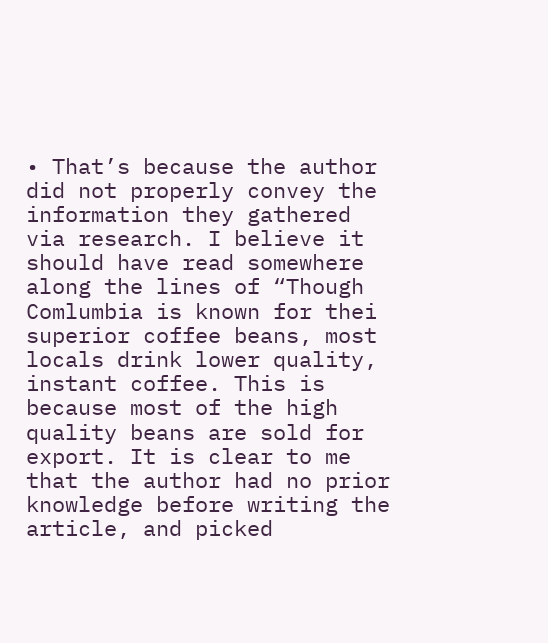• That’s because the author did not properly convey the information they gathered via research. I believe it should have read somewhere along the lines of “Though Comlumbia is known for thei superior coffee beans, most locals drink lower quality, instant coffee. This is because most of the high quality beans are sold for export. It is clear to me that the author had no prior knowledge before writing the article, and picked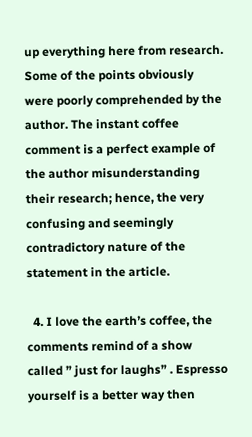up everything here from research. Some of the points obviously were poorly comprehended by the author. The instant coffee comment is a perfect example of the author misunderstanding their research; hence, the very confusing and seemingly contradictory nature of the statement in the article.

  4. I love the earth’s coffee, the comments remind of a show called ” just for laughs” . Espresso yourself is a better way then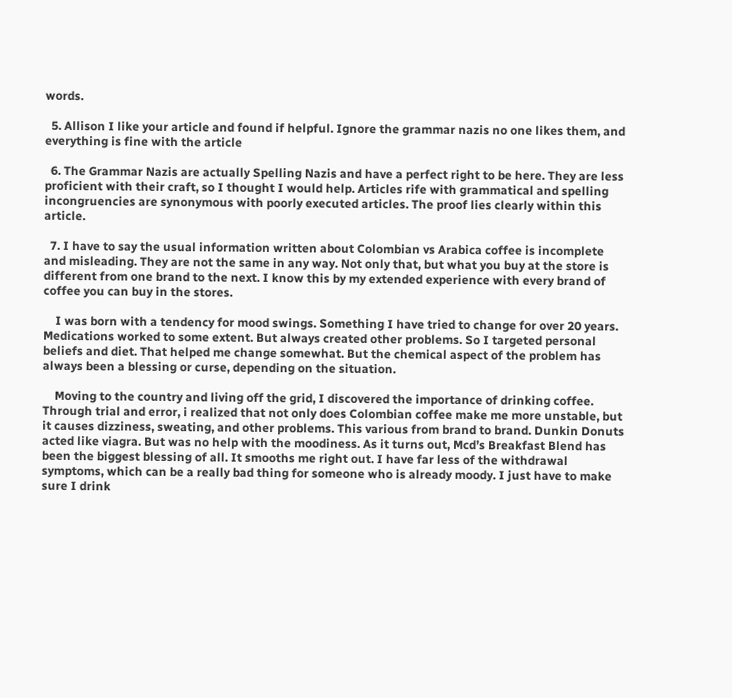words.

  5. Allison I like your article and found if helpful. Ignore the grammar nazis no one likes them, and everything is fine with the article

  6. The Grammar Nazis are actually Spelling Nazis and have a perfect right to be here. They are less proficient with their craft, so I thought I would help. Articles rife with grammatical and spelling incongruencies are synonymous with poorly executed articles. The proof lies clearly within this article.

  7. I have to say the usual information written about Colombian vs Arabica coffee is incomplete and misleading. They are not the same in any way. Not only that, but what you buy at the store is different from one brand to the next. I know this by my extended experience with every brand of coffee you can buy in the stores.

    I was born with a tendency for mood swings. Something I have tried to change for over 20 years. Medications worked to some extent. But always created other problems. So I targeted personal beliefs and diet. That helped me change somewhat. But the chemical aspect of the problem has always been a blessing or curse, depending on the situation.

    Moving to the country and living off the grid, I discovered the importance of drinking coffee. Through trial and error, i realized that not only does Colombian coffee make me more unstable, but it causes dizziness, sweating, and other problems. This various from brand to brand. Dunkin Donuts acted like viagra. But was no help with the moodiness. As it turns out, Mcd’s Breakfast Blend has been the biggest blessing of all. It smooths me right out. I have far less of the withdrawal symptoms, which can be a really bad thing for someone who is already moody. I just have to make sure I drink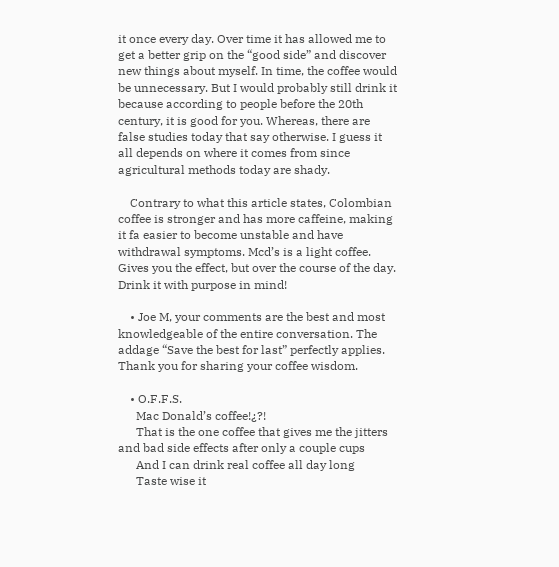it once every day. Over time it has allowed me to get a better grip on the “good side” and discover new things about myself. In time, the coffee would be unnecessary. But I would probably still drink it because according to people before the 20th century, it is good for you. Whereas, there are false studies today that say otherwise. I guess it all depends on where it comes from since agricultural methods today are shady.

    Contrary to what this article states, Colombian coffee is stronger and has more caffeine, making it fa easier to become unstable and have withdrawal symptoms. Mcd’s is a light coffee. Gives you the effect, but over the course of the day. Drink it with purpose in mind!

    • Joe M, your comments are the best and most knowledgeable of the entire conversation. The addage “Save the best for last” perfectly applies. Thank you for sharing your coffee wisdom.

    • O.F.F.S.
      Mac Donald’s coffee!¿?!
      That is the one coffee that gives me the jitters and bad side effects after only a couple cups
      And I can drink real coffee all day long
      Taste wise it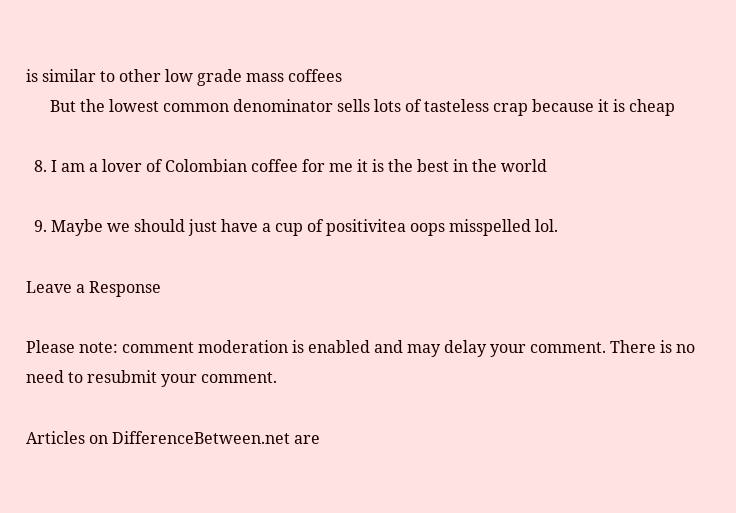is similar to other low grade mass coffees
      But the lowest common denominator sells lots of tasteless crap because it is cheap

  8. I am a lover of Colombian coffee for me it is the best in the world

  9. Maybe we should just have a cup of positivitea oops misspelled lol.

Leave a Response

Please note: comment moderation is enabled and may delay your comment. There is no need to resubmit your comment.

Articles on DifferenceBetween.net are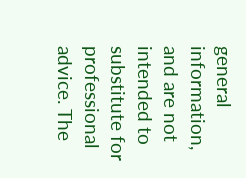general information, and are not intended to substitute for professional advice. The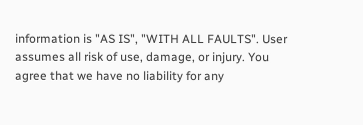information is "AS IS", "WITH ALL FAULTS". User assumes all risk of use, damage, or injury. You agree that we have no liability for any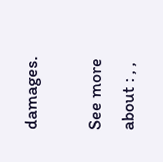damages.

See more about : , ,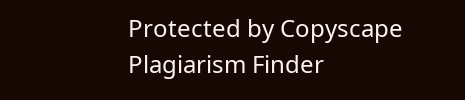Protected by Copyscape Plagiarism Finder